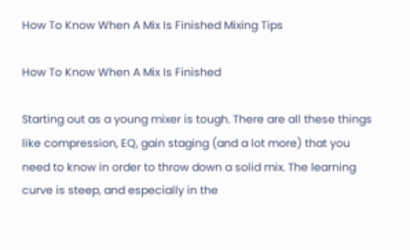How To Know When A Mix Is Finished Mixing Tips

How To Know When A Mix Is Finished

Starting out as a young mixer is tough. There are all these things like compression, EQ, gain staging (and a lot more) that you need to know in order to throw down a solid mix. The learning curve is steep, and especially in the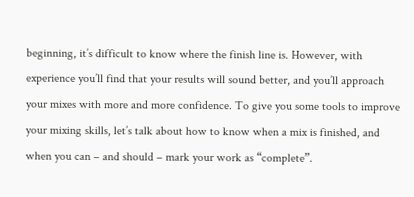beginning, it’s difficult to know where the finish line is. However, with experience you’ll find that your results will sound better, and you’ll approach your mixes with more and more confidence. To give you some tools to improve your mixing skills, let’s talk about how to know when a mix is finished, and when you can – and should – mark your work as “complete”.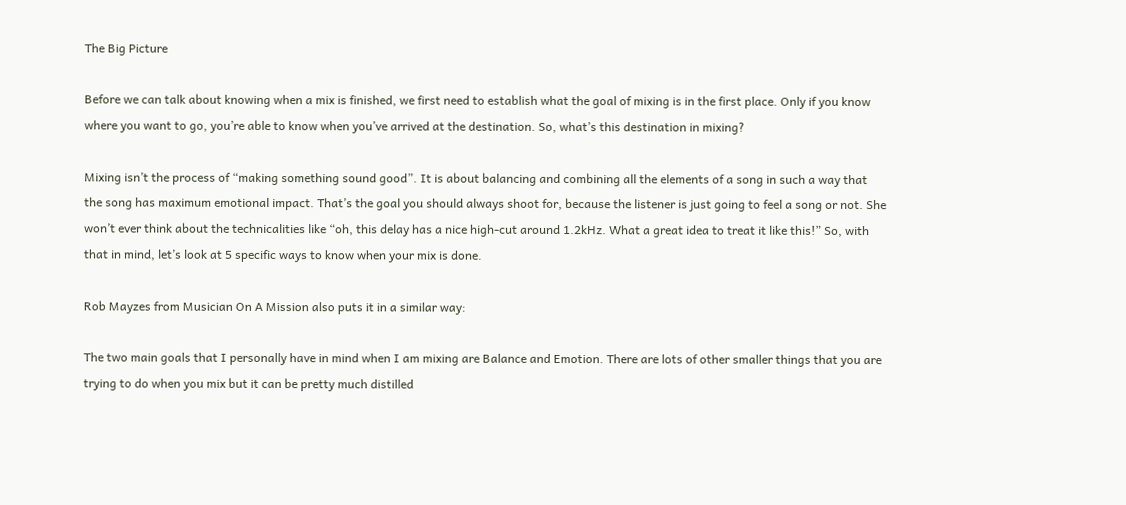The Big Picture

Before we can talk about knowing when a mix is finished, we first need to establish what the goal of mixing is in the first place. Only if you know where you want to go, you’re able to know when you’ve arrived at the destination. So, what’s this destination in mixing?

Mixing isn’t the process of “making something sound good”. It is about balancing and combining all the elements of a song in such a way that the song has maximum emotional impact. That’s the goal you should always shoot for, because the listener is just going to feel a song or not. She won’t ever think about the technicalities like “oh, this delay has a nice high-cut around 1.2kHz. What a great idea to treat it like this!” So, with that in mind, let’s look at 5 specific ways to know when your mix is done.

Rob Mayzes from Musician On A Mission also puts it in a similar way:

The two main goals that I personally have in mind when I am mixing are Balance and Emotion. There are lots of other smaller things that you are trying to do when you mix but it can be pretty much distilled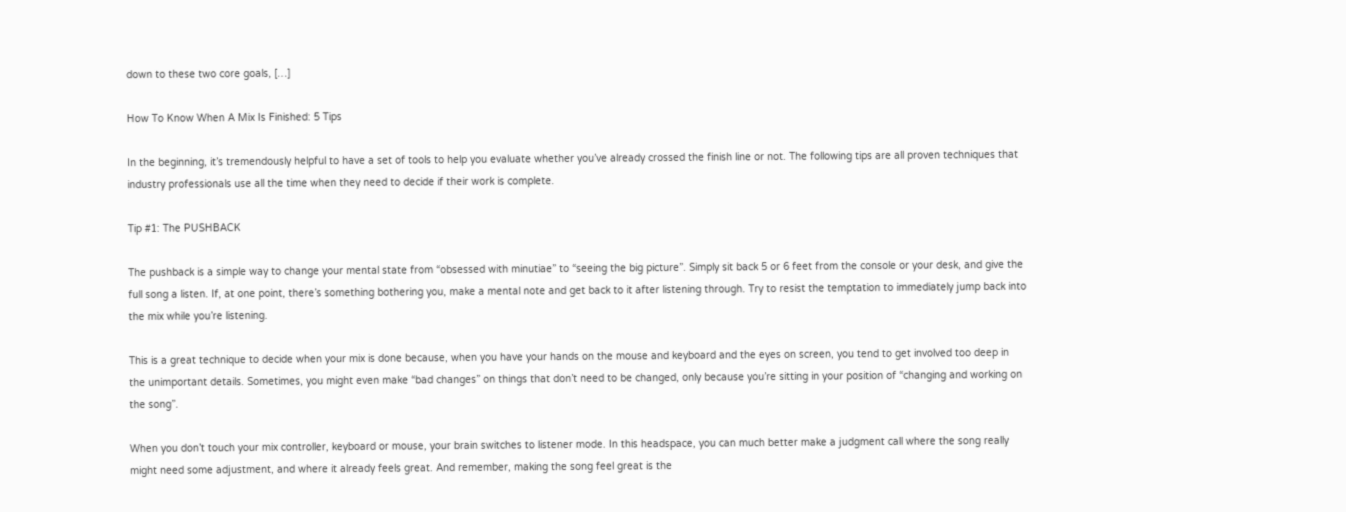down to these two core goals, […]

How To Know When A Mix Is Finished: 5 Tips

In the beginning, it’s tremendously helpful to have a set of tools to help you evaluate whether you’ve already crossed the finish line or not. The following tips are all proven techniques that industry professionals use all the time when they need to decide if their work is complete.

Tip #1: The PUSHBACK

The pushback is a simple way to change your mental state from “obsessed with minutiae” to “seeing the big picture”. Simply sit back 5 or 6 feet from the console or your desk, and give the full song a listen. If, at one point, there’s something bothering you, make a mental note and get back to it after listening through. Try to resist the temptation to immediately jump back into the mix while you’re listening.

This is a great technique to decide when your mix is done because, when you have your hands on the mouse and keyboard and the eyes on screen, you tend to get involved too deep in the unimportant details. Sometimes, you might even make “bad changes” on things that don’t need to be changed, only because you’re sitting in your position of “changing and working on the song”.

When you don’t touch your mix controller, keyboard or mouse, your brain switches to listener mode. In this headspace, you can much better make a judgment call where the song really might need some adjustment, and where it already feels great. And remember, making the song feel great is the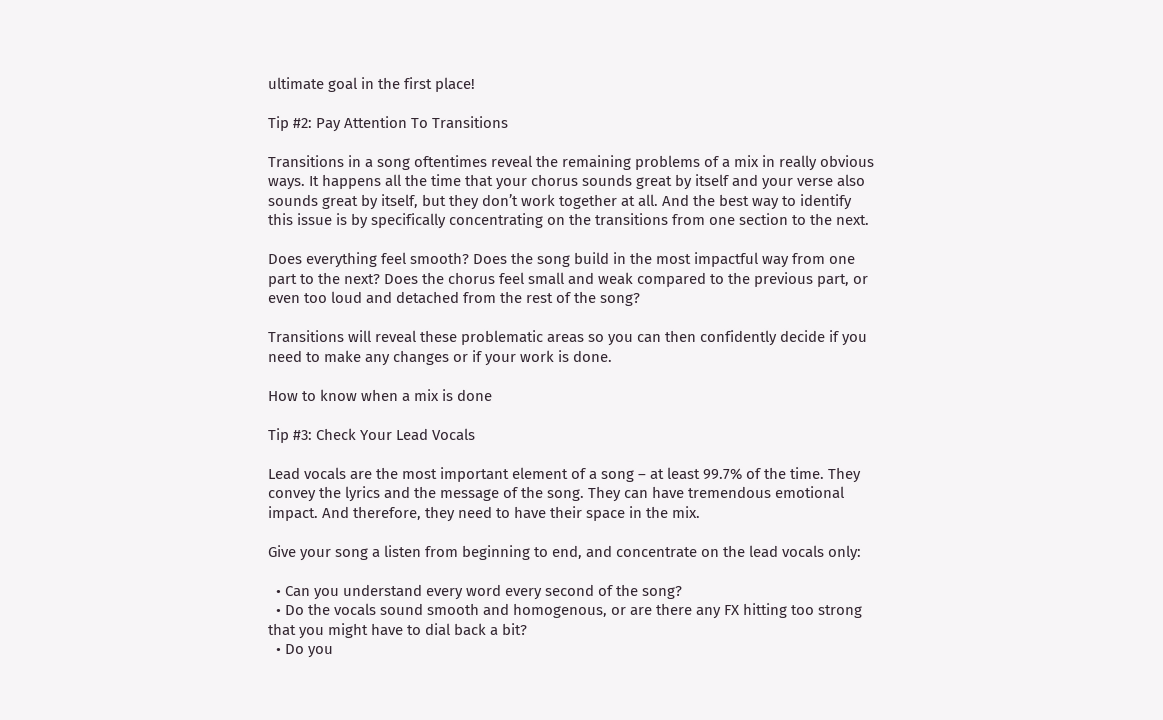ultimate goal in the first place!

Tip #2: Pay Attention To Transitions

Transitions in a song oftentimes reveal the remaining problems of a mix in really obvious ways. It happens all the time that your chorus sounds great by itself and your verse also sounds great by itself, but they don’t work together at all. And the best way to identify this issue is by specifically concentrating on the transitions from one section to the next.

Does everything feel smooth? Does the song build in the most impactful way from one part to the next? Does the chorus feel small and weak compared to the previous part, or even too loud and detached from the rest of the song?

Transitions will reveal these problematic areas so you can then confidently decide if you need to make any changes or if your work is done.

How to know when a mix is done

Tip #3: Check Your Lead Vocals

Lead vocals are the most important element of a song – at least 99.7% of the time. They convey the lyrics and the message of the song. They can have tremendous emotional impact. And therefore, they need to have their space in the mix.

Give your song a listen from beginning to end, and concentrate on the lead vocals only:

  • Can you understand every word every second of the song?
  • Do the vocals sound smooth and homogenous, or are there any FX hitting too strong that you might have to dial back a bit?
  • Do you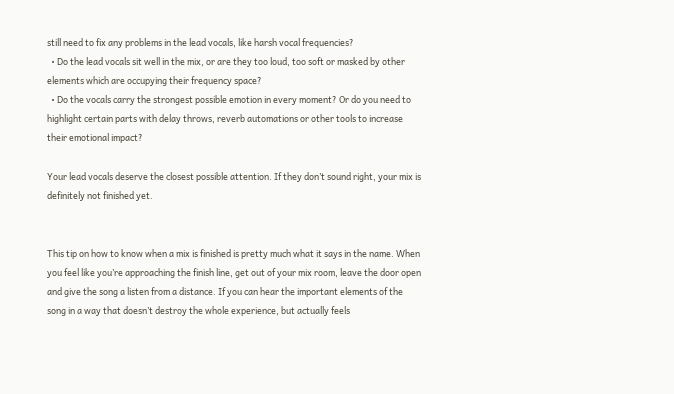still need to fix any problems in the lead vocals, like harsh vocal frequencies?
  • Do the lead vocals sit well in the mix, or are they too loud, too soft or masked by other elements which are occupying their frequency space?
  • Do the vocals carry the strongest possible emotion in every moment? Or do you need to highlight certain parts with delay throws, reverb automations or other tools to increase their emotional impact?

Your lead vocals deserve the closest possible attention. If they don’t sound right, your mix is definitely not finished yet.


This tip on how to know when a mix is finished is pretty much what it says in the name. When you feel like you’re approaching the finish line, get out of your mix room, leave the door open and give the song a listen from a distance. If you can hear the important elements of the song in a way that doesn’t destroy the whole experience, but actually feels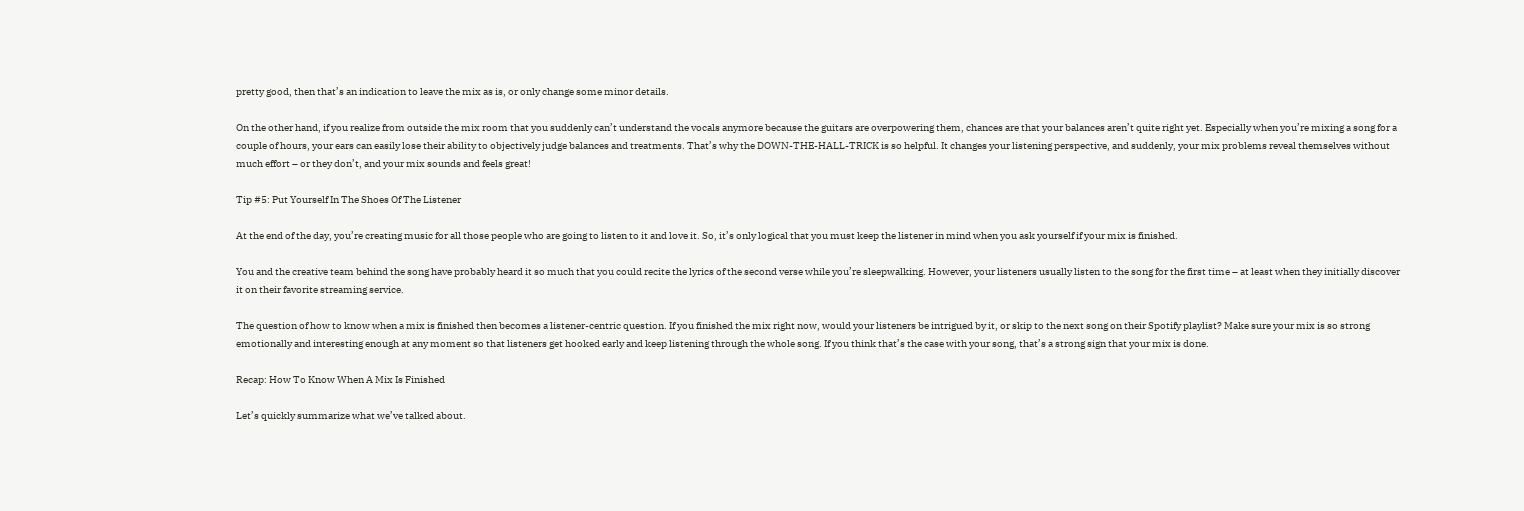pretty good, then that’s an indication to leave the mix as is, or only change some minor details.

On the other hand, if you realize from outside the mix room that you suddenly can’t understand the vocals anymore because the guitars are overpowering them, chances are that your balances aren’t quite right yet. Especially when you’re mixing a song for a couple of hours, your ears can easily lose their ability to objectively judge balances and treatments. That’s why the DOWN-THE-HALL-TRICK is so helpful. It changes your listening perspective, and suddenly, your mix problems reveal themselves without much effort – or they don’t, and your mix sounds and feels great!

Tip #5: Put Yourself In The Shoes Of The Listener

At the end of the day, you’re creating music for all those people who are going to listen to it and love it. So, it’s only logical that you must keep the listener in mind when you ask yourself if your mix is finished.

You and the creative team behind the song have probably heard it so much that you could recite the lyrics of the second verse while you’re sleepwalking. However, your listeners usually listen to the song for the first time – at least when they initially discover it on their favorite streaming service.

The question of how to know when a mix is finished then becomes a listener-centric question. If you finished the mix right now, would your listeners be intrigued by it, or skip to the next song on their Spotify playlist? Make sure your mix is so strong emotionally and interesting enough at any moment so that listeners get hooked early and keep listening through the whole song. If you think that’s the case with your song, that’s a strong sign that your mix is done.

Recap: How To Know When A Mix Is Finished

Let’s quickly summarize what we’ve talked about.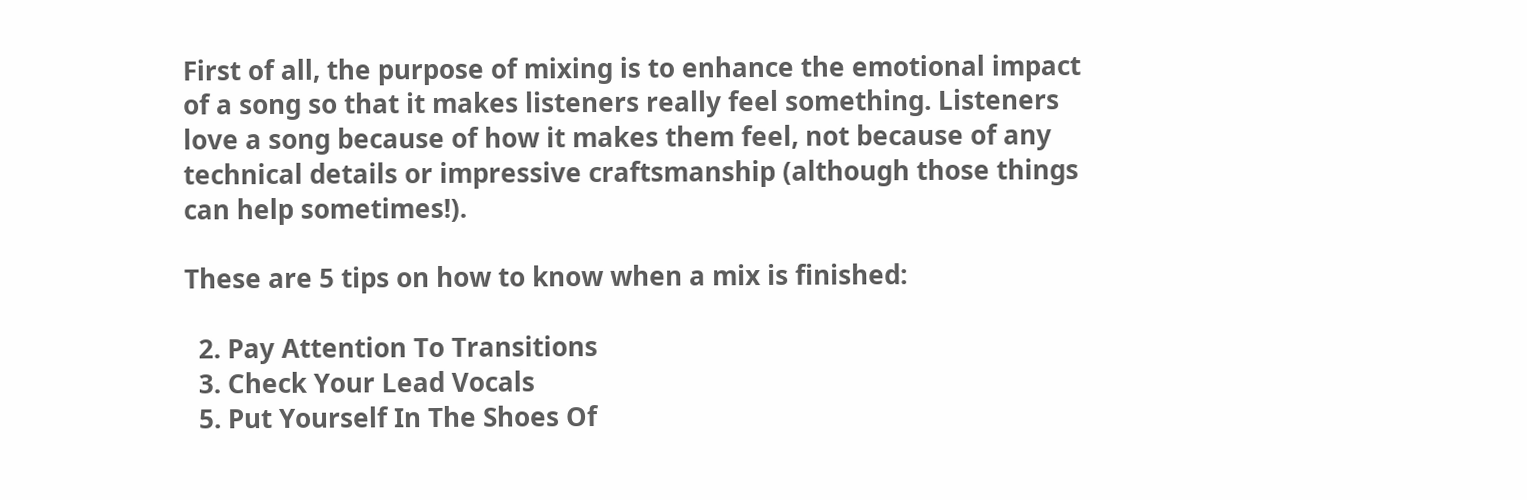First of all, the purpose of mixing is to enhance the emotional impact of a song so that it makes listeners really feel something. Listeners love a song because of how it makes them feel, not because of any technical details or impressive craftsmanship (although those things can help sometimes!).

These are 5 tips on how to know when a mix is finished:

  2. Pay Attention To Transitions
  3. Check Your Lead Vocals
  5. Put Yourself In The Shoes Of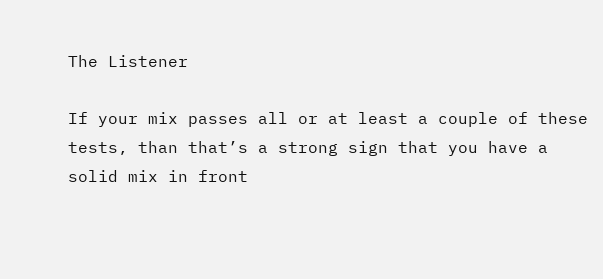The Listener

If your mix passes all or at least a couple of these tests, than that’s a strong sign that you have a solid mix in front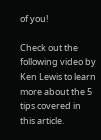of you!

Check out the following video by Ken Lewis to learn more about the 5 tips covered in this article.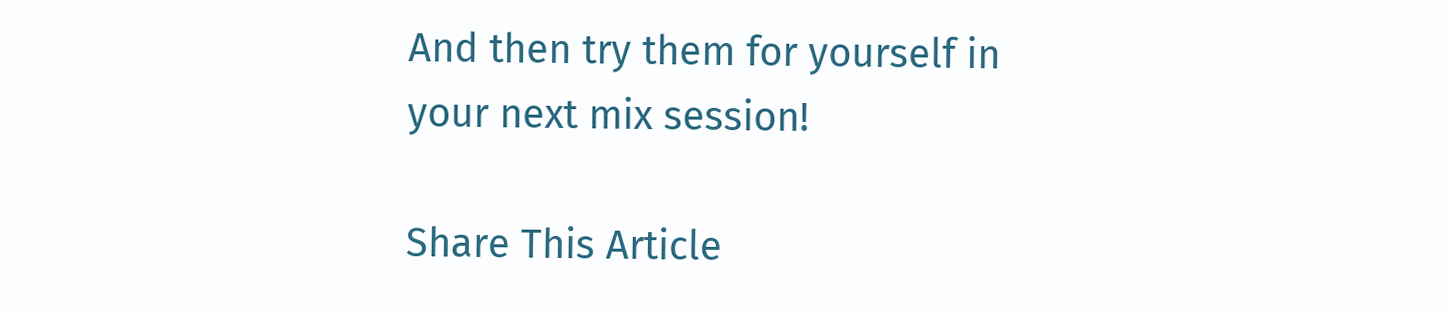And then try them for yourself in your next mix session!

Share This Article